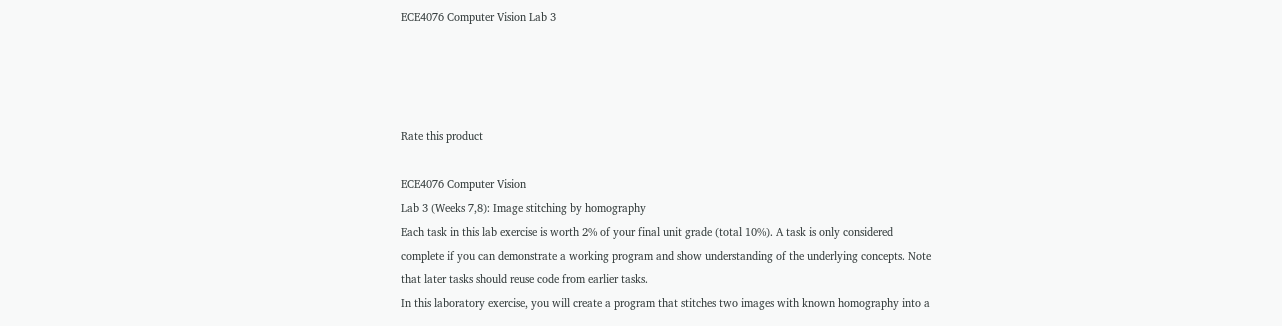ECE4076 Computer Vision Lab 3




Rate this product

ECE4076 Computer Vision
Lab 3 (Weeks 7,8): Image stitching by homography
Each task in this lab exercise is worth 2% of your final unit grade (total 10%). A task is only considered
complete if you can demonstrate a working program and show understanding of the underlying concepts. Note
that later tasks should reuse code from earlier tasks.
In this laboratory exercise, you will create a program that stitches two images with known homography into a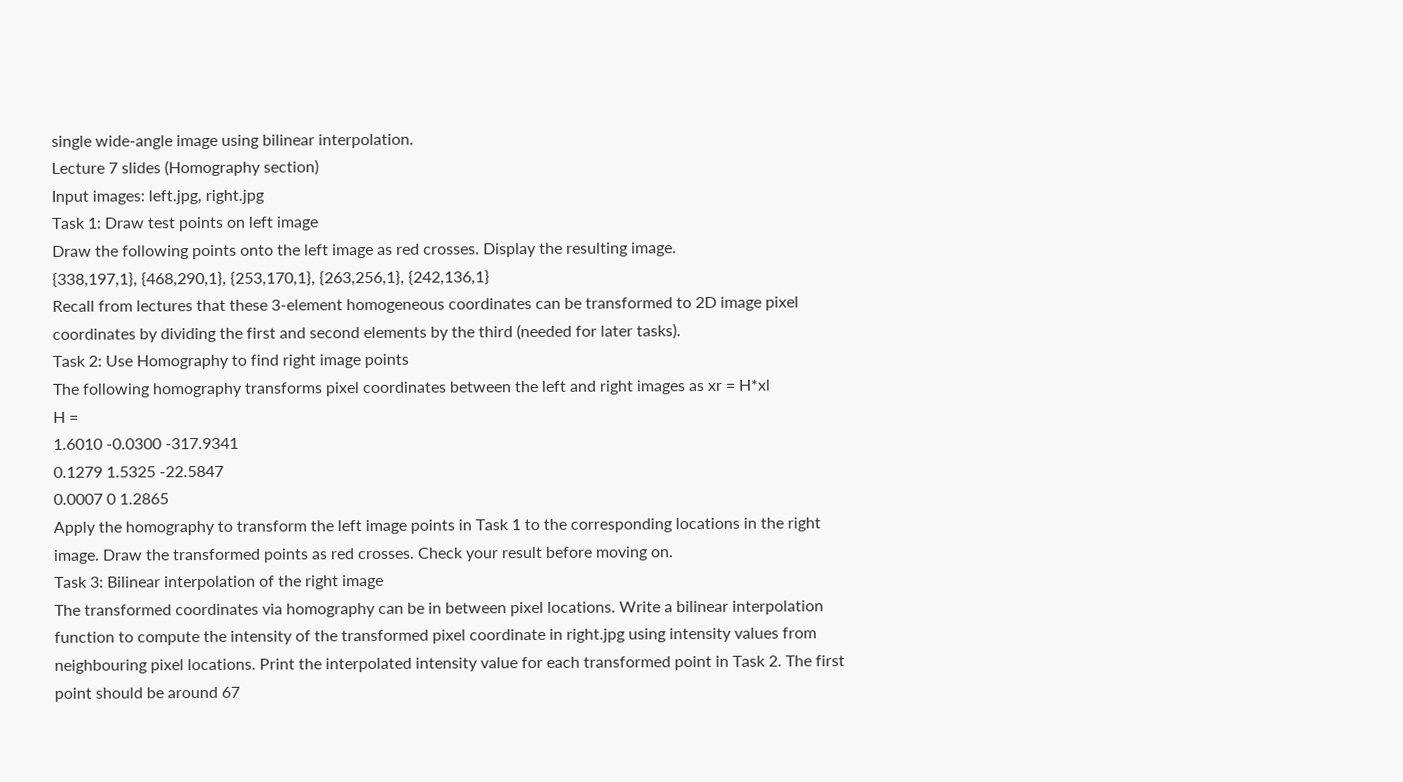single wide-angle image using bilinear interpolation.
Lecture 7 slides (Homography section)
Input images: left.jpg, right.jpg
Task 1: Draw test points on left image
Draw the following points onto the left image as red crosses. Display the resulting image.
{338,197,1}, {468,290,1}, {253,170,1}, {263,256,1}, {242,136,1}
Recall from lectures that these 3-element homogeneous coordinates can be transformed to 2D image pixel
coordinates by dividing the first and second elements by the third (needed for later tasks).
Task 2: Use Homography to find right image points
The following homography transforms pixel coordinates between the left and right images as xr = H*xl
H =
1.6010 -0.0300 -317.9341
0.1279 1.5325 -22.5847
0.0007 0 1.2865
Apply the homography to transform the left image points in Task 1 to the corresponding locations in the right
image. Draw the transformed points as red crosses. Check your result before moving on.
Task 3: Bilinear interpolation of the right image
The transformed coordinates via homography can be in between pixel locations. Write a bilinear interpolation
function to compute the intensity of the transformed pixel coordinate in right.jpg using intensity values from
neighbouring pixel locations. Print the interpolated intensity value for each transformed point in Task 2. The first
point should be around 67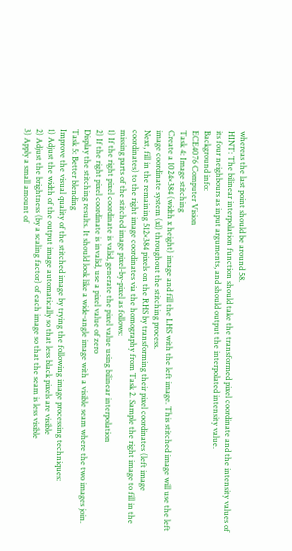whereas the last point should be around 58.
HINT: The bilinear interpolation function should take the transformed pixel coordinate and the intensity values of
its four neighbours as input arguments, and should output the interpolated intensity value.
Background info:
ECE4076 Computer Vision
Task 4: Image stitching
Create a 1024×384 (width x height) image and fill the LHS with the left image. This stitched image will use the left
image coordinate system (xl) throughout the stitching process.
Next, fill in the remaining 512×384 pixels on the RHS by transforming their pixel coordinates (left image
coordinates) to the right image coordinates via the homography from Task 2. Sample the right image to fill in the
missing parts of the stitched image pixel-by-pixel as follows:
1) If the right pixel coordinate is valid, generate the pixel value using bilinear interpolation
2) If the right pixel coordinate is invalid, use a pixel value of zero
Display the stitching results. It should look like a wide-angle image with a visible seam where the two images join.
Task 5: Better blending
Improve the visual quality of the stitched image by trying the following image processing techniques:
1) Adjust the width of the output image automatically so that less black pixels are visible
2) Adjust the brightness (by a scaling factor) of each image so that the seam is less visible
3) Apply a small amount of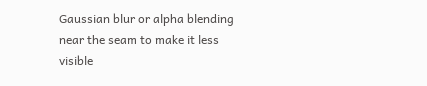Gaussian blur or alpha blending near the seam to make it less visible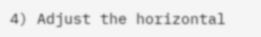4) Adjust the horizontal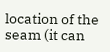location of the seam (it can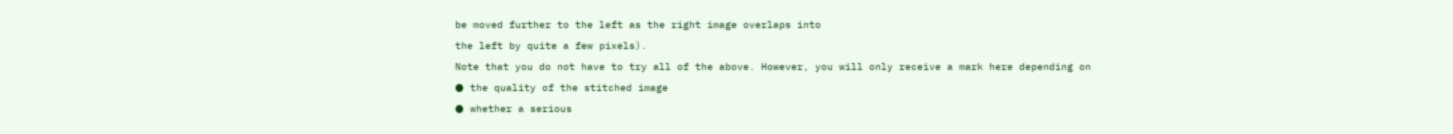be moved further to the left as the right image overlaps into
the left by quite a few pixels).
Note that you do not have to try all of the above. However, you will only receive a mark here depending on
● the quality of the stitched image
● whether a serious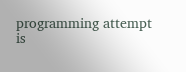programming attempt is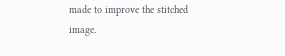made to improve the stitched image.